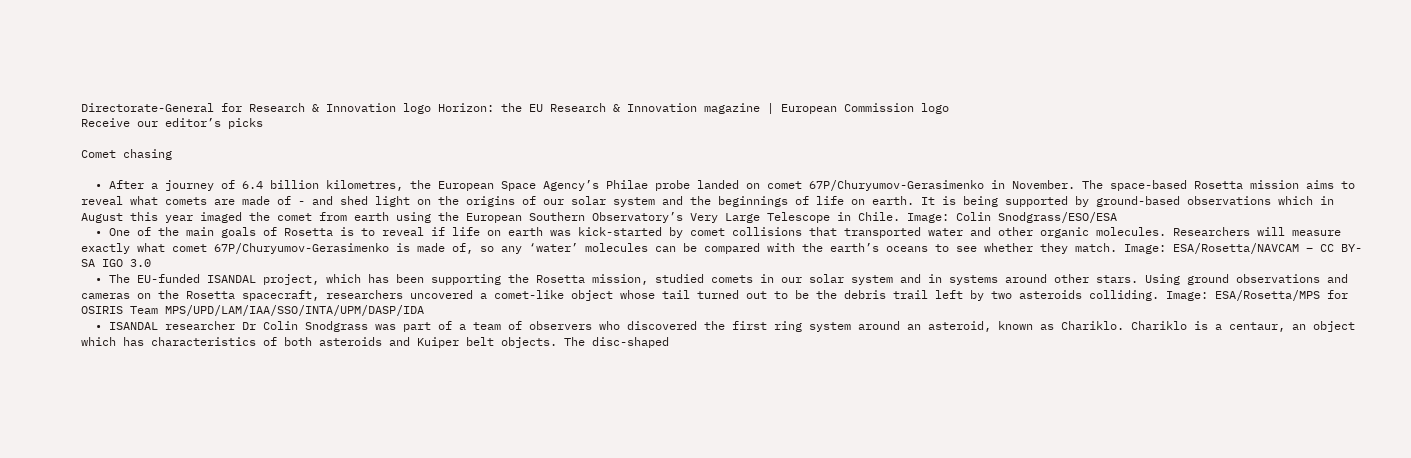Directorate-General for Research & Innovation logo Horizon: the EU Research & Innovation magazine | European Commission logo
Receive our editor’s picks

Comet chasing

  • After a journey of 6.4 billion kilometres, the European Space Agency’s Philae probe landed on comet 67P/Churyumov-Gerasimenko in November. The space-based Rosetta mission aims to reveal what comets are made of - and shed light on the origins of our solar system and the beginnings of life on earth. It is being supported by ground-based observations which in August this year imaged the comet from earth using the European Southern Observatory’s Very Large Telescope in Chile. Image: Colin Snodgrass/ESO/ESA
  • One of the main goals of Rosetta is to reveal if life on earth was kick-started by comet collisions that transported water and other organic molecules. Researchers will measure exactly what comet 67P/Churyumov-Gerasimenko is made of, so any ‘water’ molecules can be compared with the earth’s oceans to see whether they match. Image: ESA/Rosetta/NAVCAM – CC BY-SA IGO 3.0
  • The EU-funded ISANDAL project, which has been supporting the Rosetta mission, studied comets in our solar system and in systems around other stars. Using ground observations and cameras on the Rosetta spacecraft, researchers uncovered a comet-like object whose tail turned out to be the debris trail left by two asteroids colliding. Image: ESA/Rosetta/MPS for OSIRIS Team MPS/UPD/LAM/IAA/SSO/INTA/UPM/DASP/IDA
  • ISANDAL researcher Dr Colin Snodgrass was part of a team of observers who discovered the first ring system around an asteroid, known as Chariklo. Chariklo is a centaur, an object which has characteristics of both asteroids and Kuiper belt objects. The disc-shaped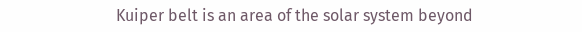Kuiper belt is an area of the solar system beyond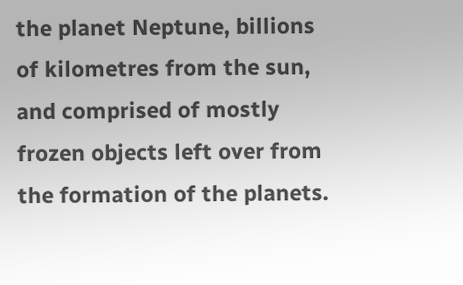the planet Neptune, billions of kilometres from the sun, and comprised of mostly frozen objects left over from the formation of the planets.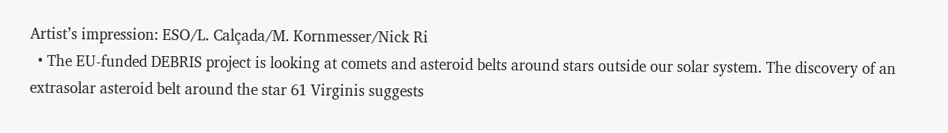Artist’s impression: ESO/L. Calçada/M. Kornmesser/Nick Ri
  • The EU-funded DEBRIS project is looking at comets and asteroid belts around stars outside our solar system. The discovery of an extrasolar asteroid belt around the star 61 Virginis suggests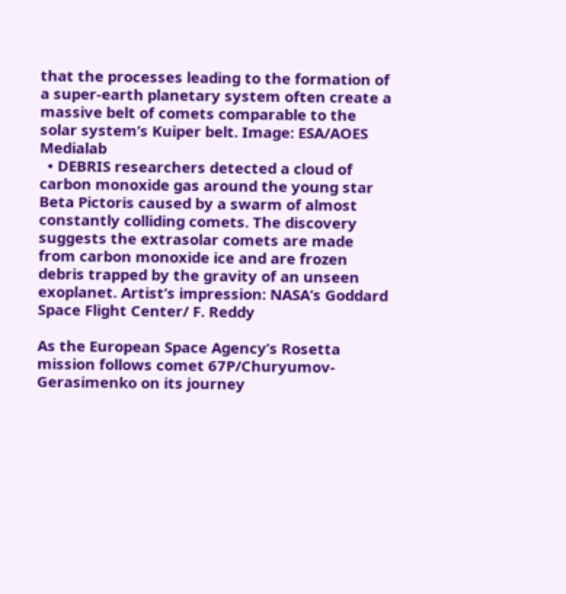that the processes leading to the formation of a super-earth planetary system often create a massive belt of comets comparable to the solar system’s Kuiper belt. Image: ESA/AOES Medialab
  • DEBRIS researchers detected a cloud of carbon monoxide gas around the young star Beta Pictoris caused by a swarm of almost constantly colliding comets. The discovery suggests the extrasolar comets are made from carbon monoxide ice and are frozen debris trapped by the gravity of an unseen exoplanet. Artist’s impression: NASA’s Goddard Space Flight Center/ F. Reddy

As the European Space Agency’s Rosetta mission follows comet 67P/Churyumov-Gerasimenko on its journey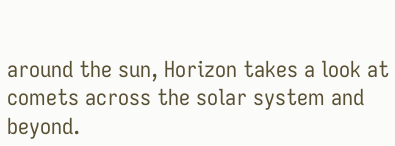around the sun, Horizon takes a look at comets across the solar system and beyond.